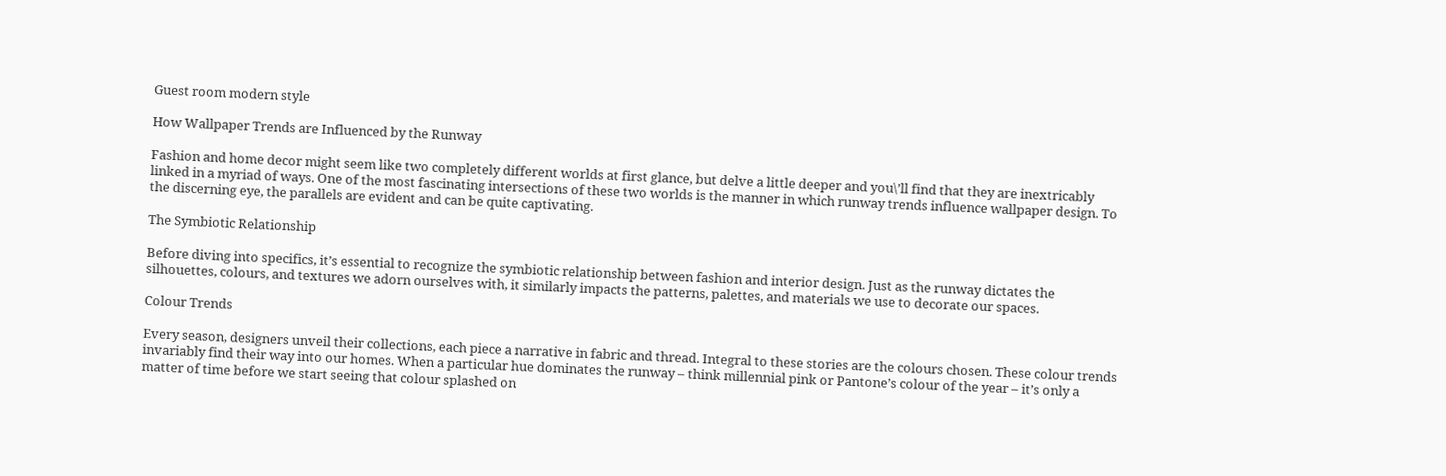Guest room modern style

How Wallpaper Trends are Influenced by the Runway

Fashion and home decor might seem like two completely different worlds at first glance, but delve a little deeper and you\’ll find that they are inextricably linked in a myriad of ways. One of the most fascinating intersections of these two worlds is the manner in which runway trends influence wallpaper design. To the discerning eye, the parallels are evident and can be quite captivating.

The Symbiotic Relationship

Before diving into specifics, it’s essential to recognize the symbiotic relationship between fashion and interior design. Just as the runway dictates the silhouettes, colours, and textures we adorn ourselves with, it similarly impacts the patterns, palettes, and materials we use to decorate our spaces.

Colour Trends

Every season, designers unveil their collections, each piece a narrative in fabric and thread. Integral to these stories are the colours chosen. These colour trends invariably find their way into our homes. When a particular hue dominates the runway – think millennial pink or Pantone’s colour of the year – it’s only a matter of time before we start seeing that colour splashed on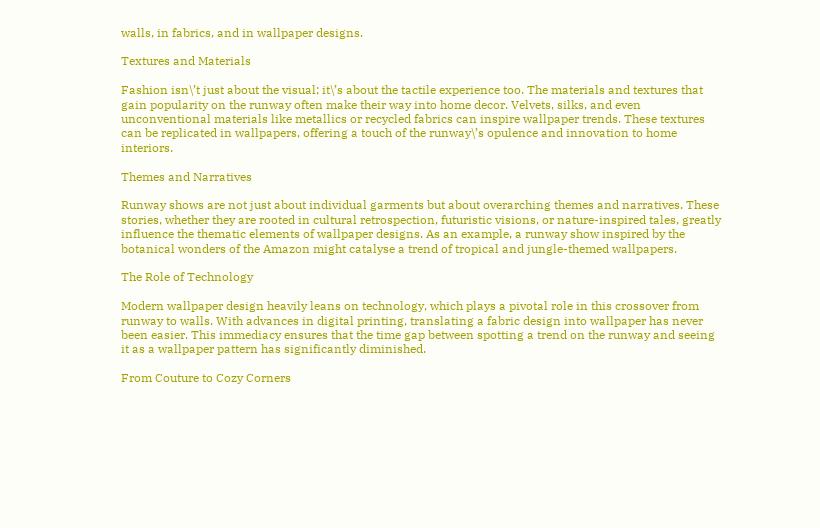walls, in fabrics, and in wallpaper designs.

Textures and Materials

Fashion isn\’t just about the visual; it\’s about the tactile experience too. The materials and textures that gain popularity on the runway often make their way into home decor. Velvets, silks, and even unconventional materials like metallics or recycled fabrics can inspire wallpaper trends. These textures can be replicated in wallpapers, offering a touch of the runway\’s opulence and innovation to home interiors.

Themes and Narratives

Runway shows are not just about individual garments but about overarching themes and narratives. These stories, whether they are rooted in cultural retrospection, futuristic visions, or nature-inspired tales, greatly influence the thematic elements of wallpaper designs. As an example, a runway show inspired by the botanical wonders of the Amazon might catalyse a trend of tropical and jungle-themed wallpapers.

The Role of Technology

Modern wallpaper design heavily leans on technology, which plays a pivotal role in this crossover from runway to walls. With advances in digital printing, translating a fabric design into wallpaper has never been easier. This immediacy ensures that the time gap between spotting a trend on the runway and seeing it as a wallpaper pattern has significantly diminished.

From Couture to Cozy Corners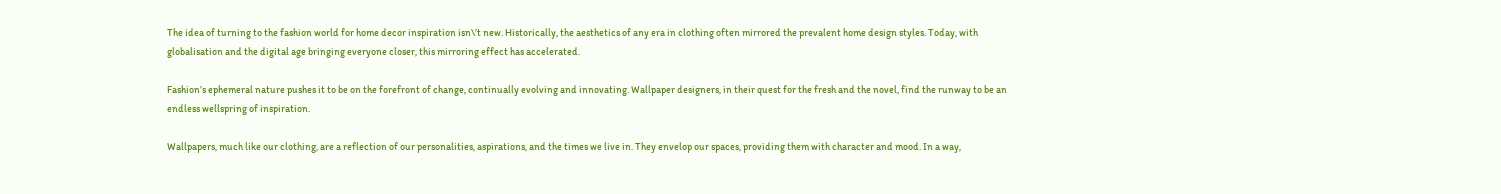The idea of turning to the fashion world for home decor inspiration isn\’t new. Historically, the aesthetics of any era in clothing often mirrored the prevalent home design styles. Today, with globalisation and the digital age bringing everyone closer, this mirroring effect has accelerated.

Fashion’s ephemeral nature pushes it to be on the forefront of change, continually evolving and innovating. Wallpaper designers, in their quest for the fresh and the novel, find the runway to be an endless wellspring of inspiration.

Wallpapers, much like our clothing, are a reflection of our personalities, aspirations, and the times we live in. They envelop our spaces, providing them with character and mood. In a way,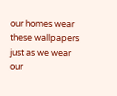our homes wear these wallpapers just as we wear our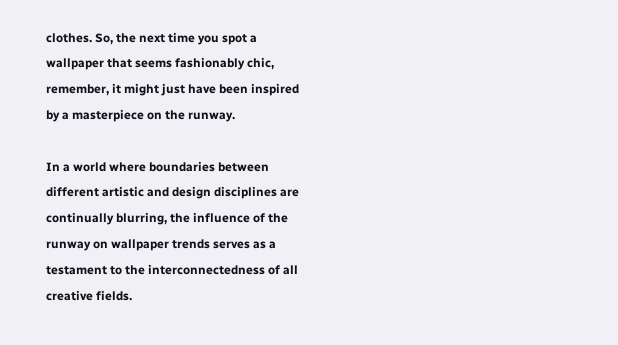clothes. So, the next time you spot a wallpaper that seems fashionably chic, remember, it might just have been inspired by a masterpiece on the runway.

In a world where boundaries between different artistic and design disciplines are continually blurring, the influence of the runway on wallpaper trends serves as a testament to the interconnectedness of all creative fields.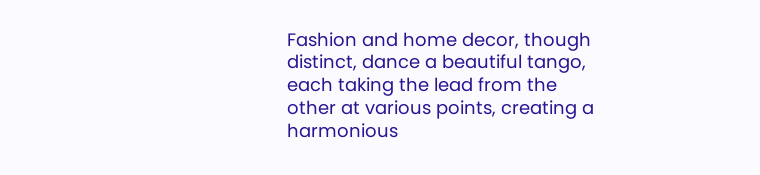Fashion and home decor, though distinct, dance a beautiful tango, each taking the lead from the other at various points, creating a harmonious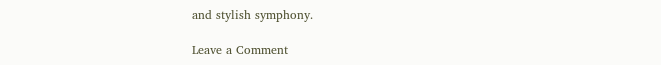and stylish symphony.

Leave a Comment